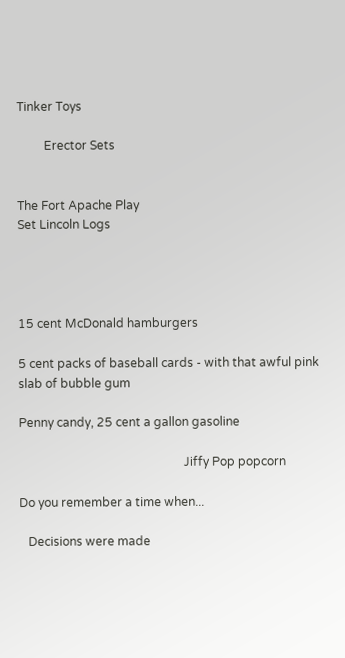Tinker Toys

         Erector Sets


The Fort Apache Play
Set Lincoln Logs




15 cent McDonald hamburgers

5 cent packs of baseball cards - with that awful pink slab of bubble gum

Penny candy, 25 cent a gallon gasoline

                                                       Jiffy Pop popcorn

Do you remember a time when...

   Decisions were made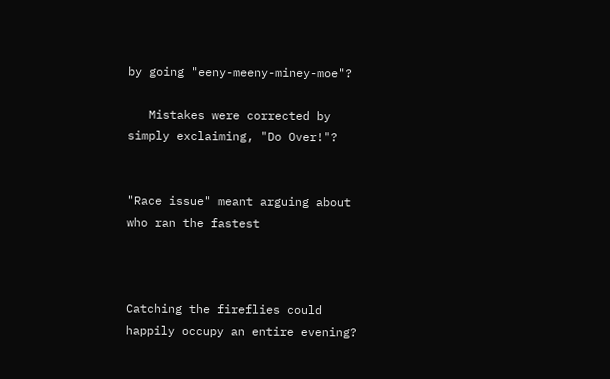by going "eeny-meeny-miney-moe"?

   Mistakes were corrected by simply exclaiming, "Do Over!"?


"Race issue" meant arguing about who ran the fastest



Catching the fireflies could happily occupy an entire evening?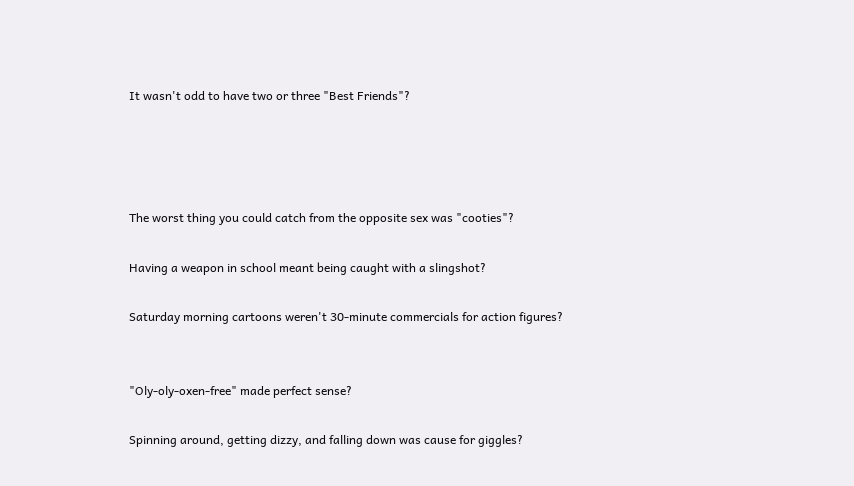It wasn't odd to have two or three "Best Friends"?




The worst thing you could catch from the opposite sex was "cooties"?

Having a weapon in school meant being caught with a slingshot?

Saturday morning cartoons weren't 30-minute commercials for action figures?


"Oly-oly-oxen-free" made perfect sense?

Spinning around, getting dizzy, and falling down was cause for giggles?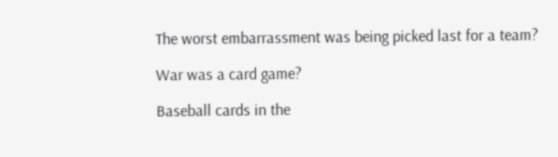The worst embarrassment was being picked last for a team?

War was a card game?

Baseball cards in the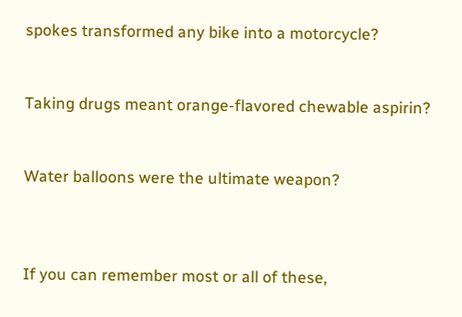spokes transformed any bike into a motorcycle?


Taking drugs meant orange-flavored chewable aspirin?


Water balloons were the ultimate weapon?



If you can remember most or all of these,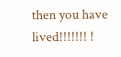then you have lived!!!!!!! !